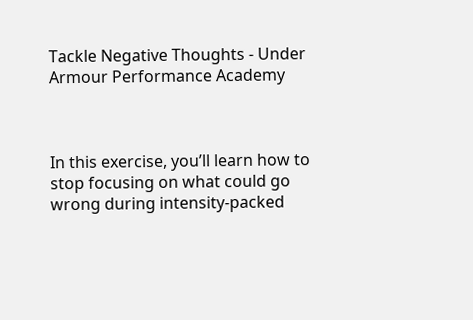Tackle Negative Thoughts - Under Armour Performance Academy



In this exercise, you’ll learn how to stop focusing on what could go wrong during intensity-packed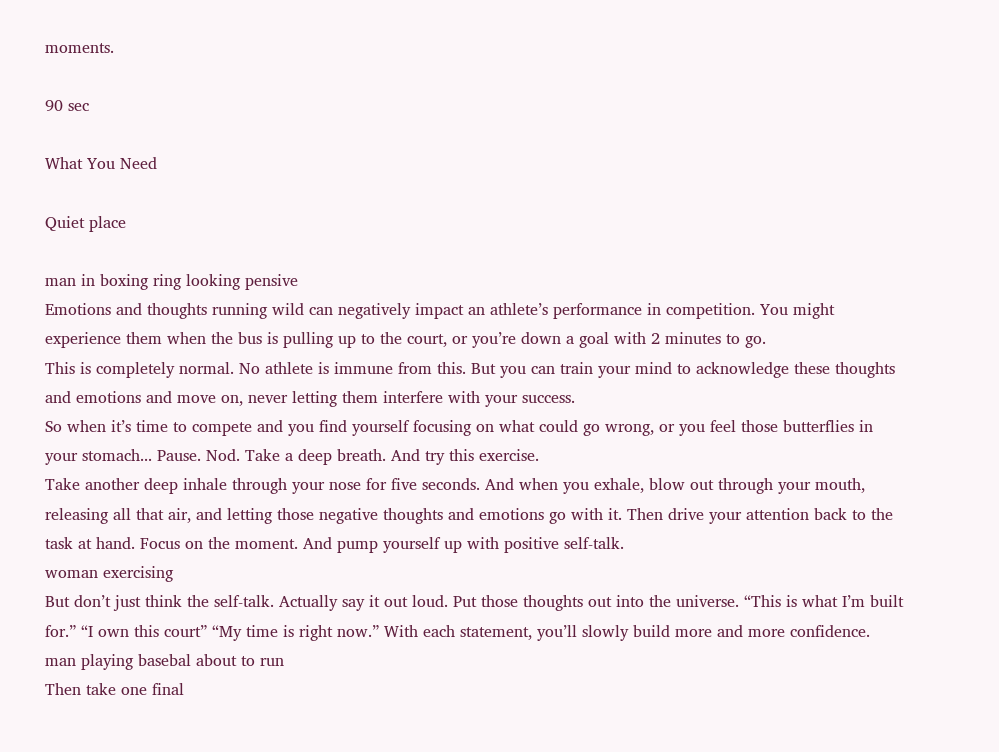moments.

90 sec

What You Need

Quiet place

man in boxing ring looking pensive
Emotions and thoughts running wild can negatively impact an athlete’s performance in competition. You might experience them when the bus is pulling up to the court, or you’re down a goal with 2 minutes to go.
This is completely normal. No athlete is immune from this. But you can train your mind to acknowledge these thoughts and emotions and move on, never letting them interfere with your success.
So when it’s time to compete and you find yourself focusing on what could go wrong, or you feel those butterflies in your stomach... Pause. Nod. Take a deep breath. And try this exercise.
Take another deep inhale through your nose for five seconds. And when you exhale, blow out through your mouth, releasing all that air, and letting those negative thoughts and emotions go with it. Then drive your attention back to the task at hand. Focus on the moment. And pump yourself up with positive self-talk.
woman exercising
But don’t just think the self-talk. Actually say it out loud. Put those thoughts out into the universe. “This is what I’m built for.” “I own this court” “My time is right now.” With each statement, you’ll slowly build more and more confidence.
man playing basebal about to run
Then take one final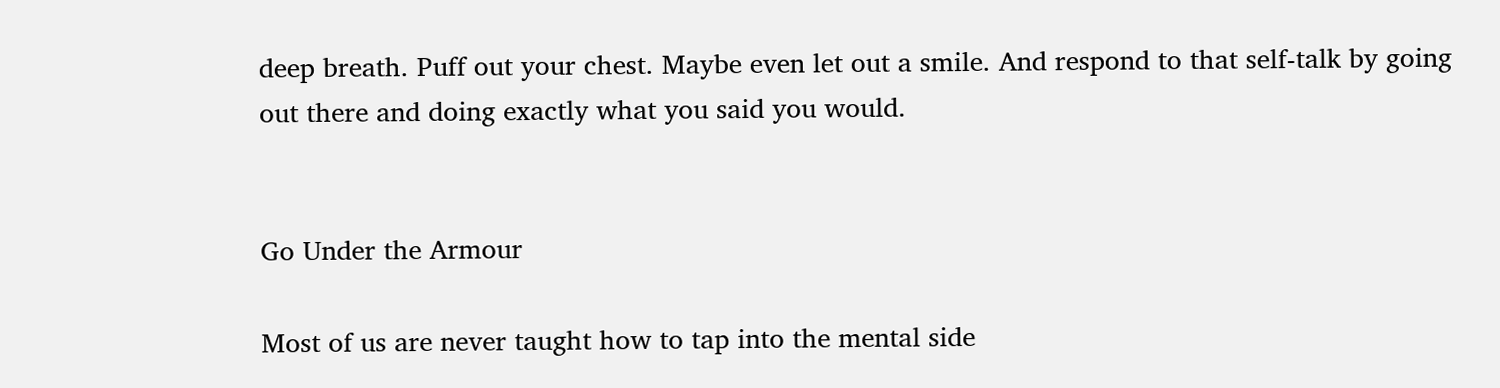deep breath. Puff out your chest. Maybe even let out a smile. And respond to that self-talk by going out there and doing exactly what you said you would.


Go Under the Armour

Most of us are never taught how to tap into the mental side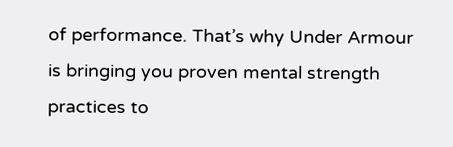of performance. That’s why Under Armour is bringing you proven mental strength practices to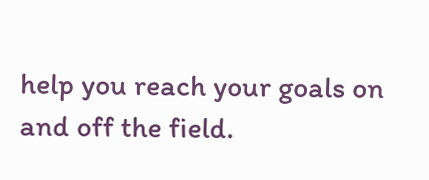help you reach your goals on and off the field.